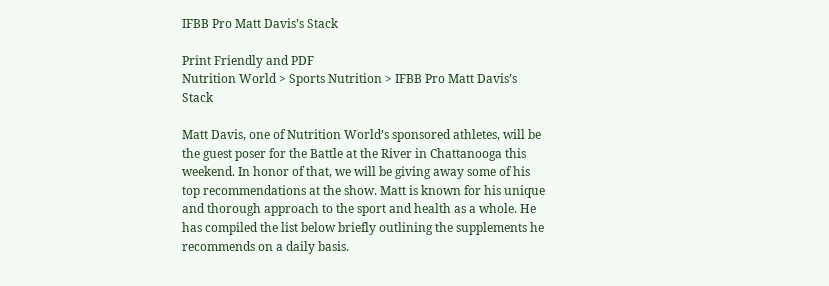IFBB Pro Matt Davis’s Stack

Print Friendly and PDF
Nutrition World > Sports Nutrition > IFBB Pro Matt Davis’s Stack

Matt Davis, one of Nutrition World’s sponsored athletes, will be the guest poser for the Battle at the River in Chattanooga this weekend. In honor of that, we will be giving away some of his top recommendations at the show. Matt is known for his unique and thorough approach to the sport and health as a whole. He has compiled the list below briefly outlining the supplements he recommends on a daily basis.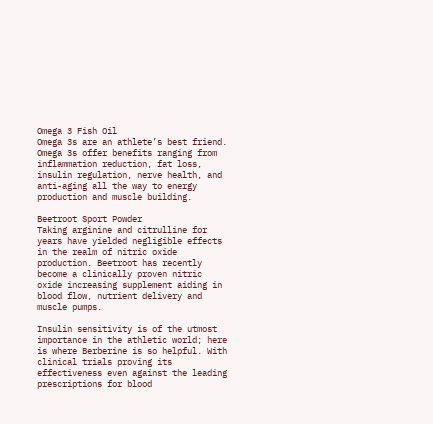Omega 3 Fish Oil
Omega 3s are an athlete’s best friend. Omega 3s offer benefits ranging from inflammation reduction, fat loss, insulin regulation, nerve health, and anti-aging all the way to energy production and muscle building.

Beetroot Sport Powder
Taking arginine and citrulline for years have yielded negligible effects in the realm of nitric oxide production. Beetroot has recently become a clinically proven nitric oxide increasing supplement aiding in blood flow, nutrient delivery and muscle pumps.

Insulin sensitivity is of the utmost importance in the athletic world; here is where Berberine is so helpful. With clinical trials proving its effectiveness even against the leading prescriptions for blood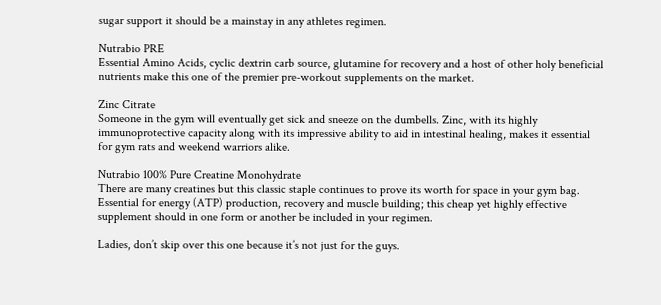sugar support it should be a mainstay in any athletes regimen.

Nutrabio PRE
Essential Amino Acids, cyclic dextrin carb source, glutamine for recovery and a host of other holy beneficial nutrients make this one of the premier pre-workout supplements on the market.

Zinc Citrate
Someone in the gym will eventually get sick and sneeze on the dumbells. Zinc, with its highly immunoprotective capacity along with its impressive ability to aid in intestinal healing, makes it essential for gym rats and weekend warriors alike.

Nutrabio 100% Pure Creatine Monohydrate
There are many creatines but this classic staple continues to prove its worth for space in your gym bag. Essential for energy (ATP) production, recovery and muscle building; this cheap yet highly effective supplement should in one form or another be included in your regimen.

Ladies, don’t skip over this one because it’s not just for the guys.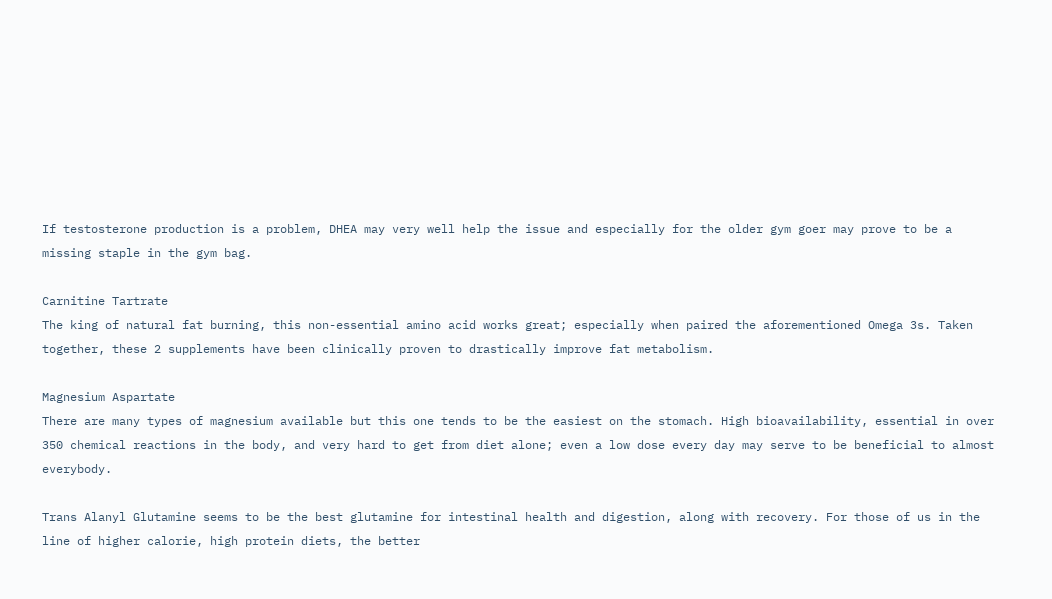If testosterone production is a problem, DHEA may very well help the issue and especially for the older gym goer may prove to be a missing staple in the gym bag.

Carnitine Tartrate
The king of natural fat burning, this non-essential amino acid works great; especially when paired the aforementioned Omega 3s. Taken together, these 2 supplements have been clinically proven to drastically improve fat metabolism.

Magnesium Aspartate
There are many types of magnesium available but this one tends to be the easiest on the stomach. High bioavailability, essential in over 350 chemical reactions in the body, and very hard to get from diet alone; even a low dose every day may serve to be beneficial to almost everybody.

Trans Alanyl Glutamine seems to be the best glutamine for intestinal health and digestion, along with recovery. For those of us in the line of higher calorie, high protein diets, the better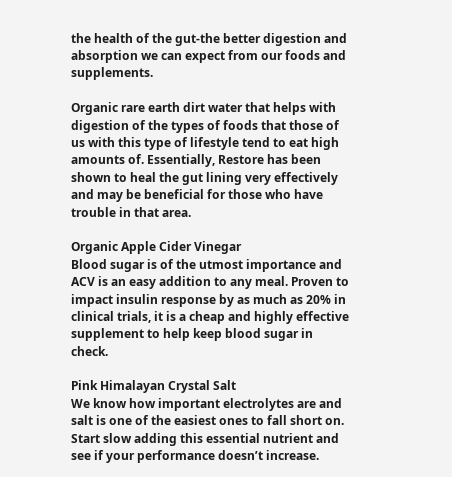the health of the gut-the better digestion and absorption we can expect from our foods and supplements.

Organic rare earth dirt water that helps with digestion of the types of foods that those of us with this type of lifestyle tend to eat high amounts of. Essentially, Restore has been shown to heal the gut lining very effectively and may be beneficial for those who have trouble in that area.

Organic Apple Cider Vinegar
Blood sugar is of the utmost importance and ACV is an easy addition to any meal. Proven to impact insulin response by as much as 20% in clinical trials, it is a cheap and highly effective supplement to help keep blood sugar in check.

Pink Himalayan Crystal Salt
We know how important electrolytes are and salt is one of the easiest ones to fall short on. Start slow adding this essential nutrient and see if your performance doesn’t increase.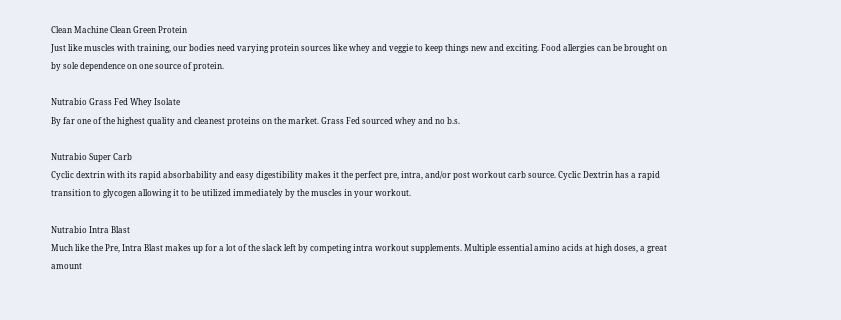Clean Machine Clean Green Protein
Just like muscles with training, our bodies need varying protein sources like whey and veggie to keep things new and exciting. Food allergies can be brought on by sole dependence on one source of protein.

Nutrabio Grass Fed Whey Isolate
By far one of the highest quality and cleanest proteins on the market. Grass Fed sourced whey and no b.s.

Nutrabio Super Carb
Cyclic dextrin with its rapid absorbability and easy digestibility makes it the perfect pre, intra, and/or post workout carb source. Cyclic Dextrin has a rapid transition to glycogen allowing it to be utilized immediately by the muscles in your workout.

Nutrabio Intra Blast
Much like the Pre, Intra Blast makes up for a lot of the slack left by competing intra workout supplements. Multiple essential amino acids at high doses, a great amount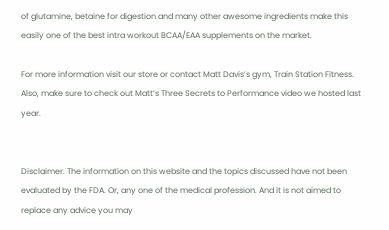of glutamine, betaine for digestion and many other awesome ingredients make this easily one of the best intra workout BCAA/EAA supplements on the market.

For more information visit our store or contact Matt Davis’s gym, Train Station Fitness. Also, make sure to check out Matt’s Three Secrets to Performance video we hosted last year.


Disclaimer. The information on this website and the topics discussed have not been evaluated by the FDA. Or, any one of the medical profession. And it is not aimed to replace any advice you may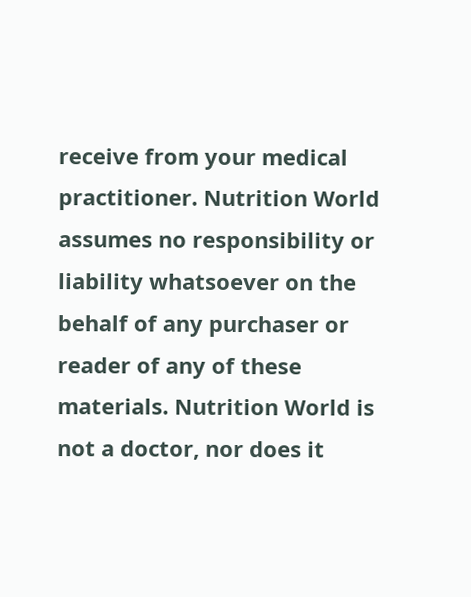receive from your medical practitioner. Nutrition World assumes no responsibility or liability whatsoever on the behalf of any purchaser or reader of any of these materials. Nutrition World is not a doctor, nor does it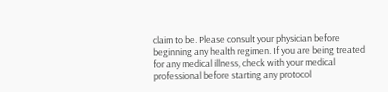claim to be. Please consult your physician before beginning any health regimen. If you are being treated for any medical illness, check with your medical professional before starting any protocol